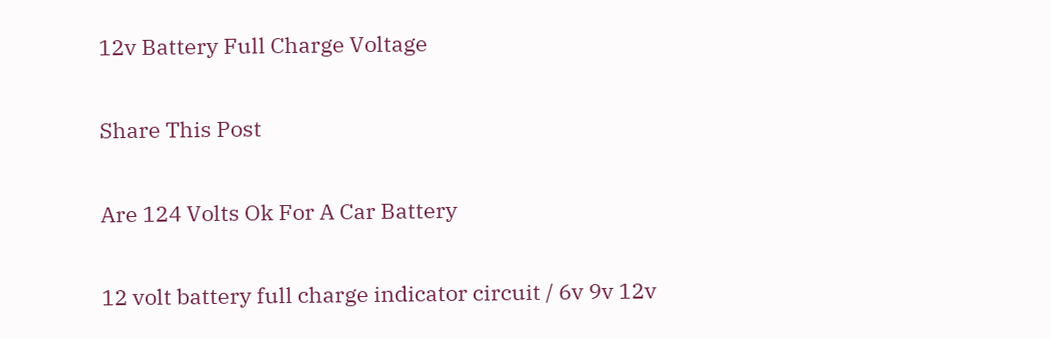12v Battery Full Charge Voltage

Share This Post

Are 124 Volts Ok For A Car Battery

12 volt battery full charge indicator circuit / 6v 9v 12v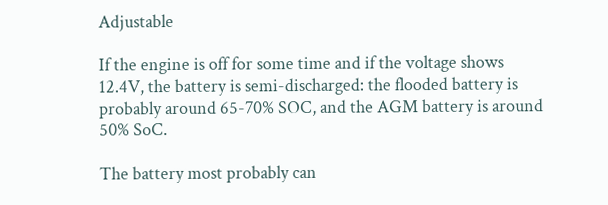Adjustable

If the engine is off for some time and if the voltage shows 12.4V, the battery is semi-discharged: the flooded battery is probably around 65-70% SOC, and the AGM battery is around 50% SoC.

The battery most probably can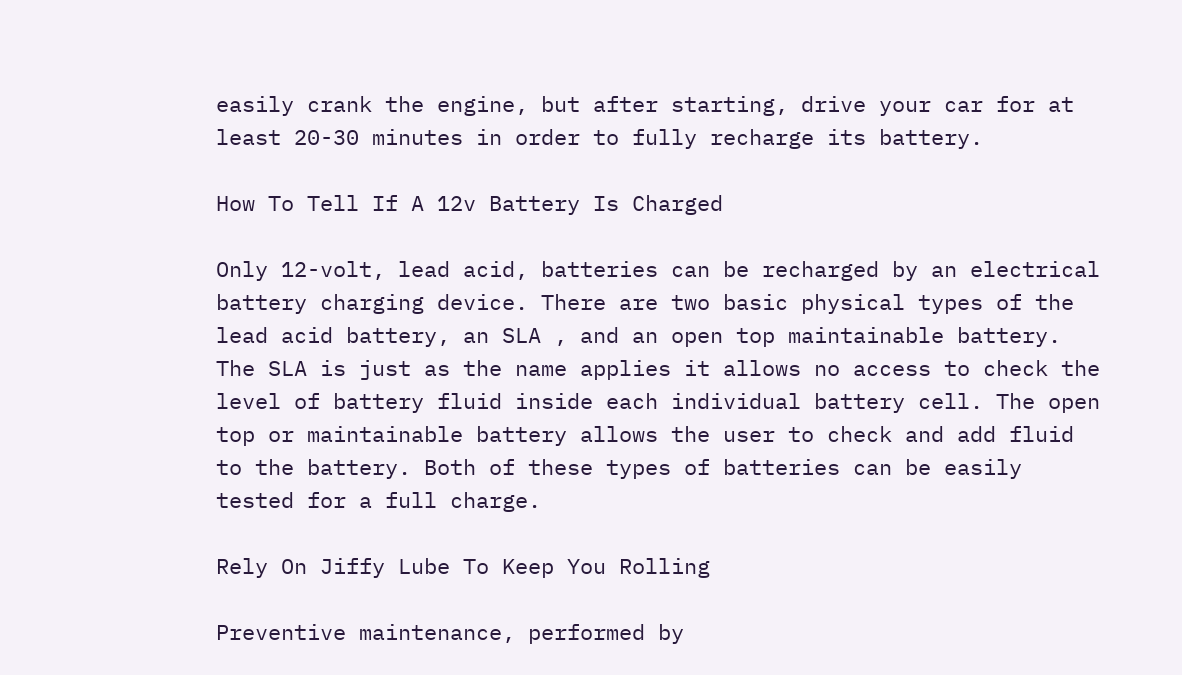easily crank the engine, but after starting, drive your car for at least 20-30 minutes in order to fully recharge its battery.

How To Tell If A 12v Battery Is Charged

Only 12-volt, lead acid, batteries can be recharged by an electrical battery charging device. There are two basic physical types of the lead acid battery, an SLA , and an open top maintainable battery. The SLA is just as the name applies it allows no access to check the level of battery fluid inside each individual battery cell. The open top or maintainable battery allows the user to check and add fluid to the battery. Both of these types of batteries can be easily tested for a full charge.

Rely On Jiffy Lube To Keep You Rolling

Preventive maintenance, performed by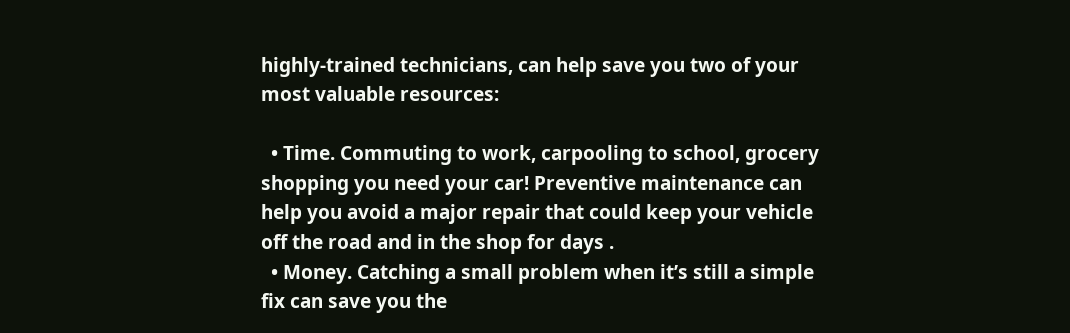highly-trained technicians, can help save you two of your most valuable resources:

  • Time. Commuting to work, carpooling to school, grocery shopping you need your car! Preventive maintenance can help you avoid a major repair that could keep your vehicle off the road and in the shop for days .
  • Money. Catching a small problem when it’s still a simple fix can save you the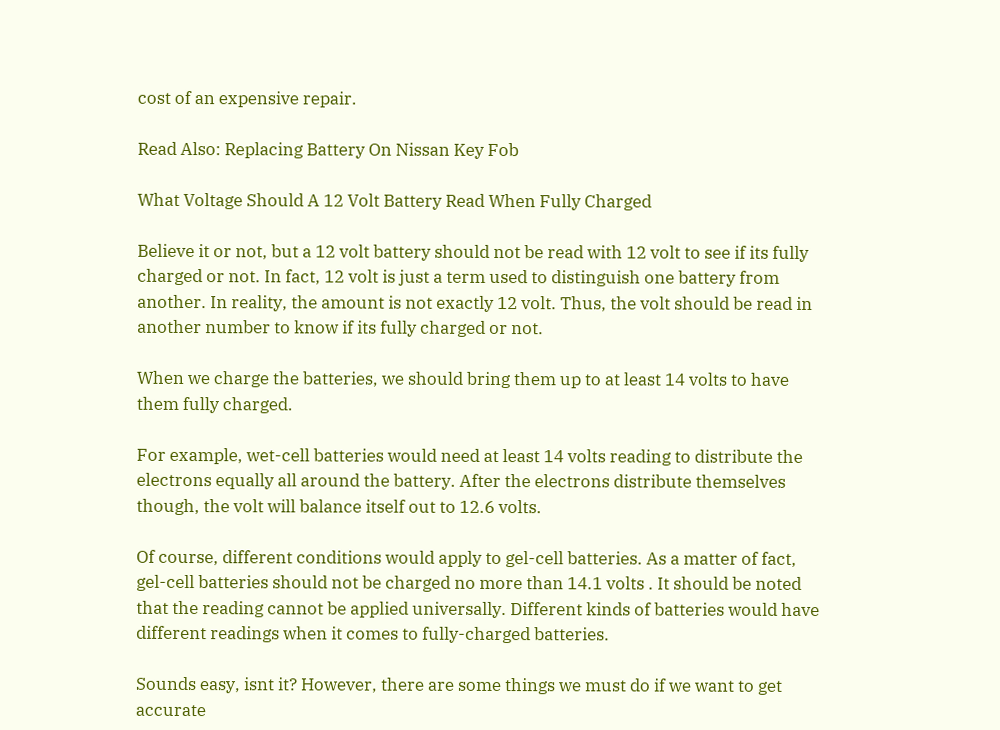cost of an expensive repair.

Read Also: Replacing Battery On Nissan Key Fob

What Voltage Should A 12 Volt Battery Read When Fully Charged

Believe it or not, but a 12 volt battery should not be read with 12 volt to see if its fully charged or not. In fact, 12 volt is just a term used to distinguish one battery from another. In reality, the amount is not exactly 12 volt. Thus, the volt should be read in another number to know if its fully charged or not.

When we charge the batteries, we should bring them up to at least 14 volts to have them fully charged.

For example, wet-cell batteries would need at least 14 volts reading to distribute the electrons equally all around the battery. After the electrons distribute themselves though, the volt will balance itself out to 12.6 volts.

Of course, different conditions would apply to gel-cell batteries. As a matter of fact, gel-cell batteries should not be charged no more than 14.1 volts . It should be noted that the reading cannot be applied universally. Different kinds of batteries would have different readings when it comes to fully-charged batteries.

Sounds easy, isnt it? However, there are some things we must do if we want to get accurate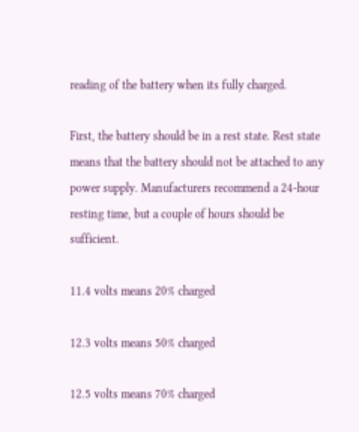reading of the battery when its fully charged.

First, the battery should be in a rest state. Rest state means that the battery should not be attached to any power supply. Manufacturers recommend a 24-hour resting time, but a couple of hours should be sufficient.

11.4 volts means 20% charged

12.3 volts means 50% charged

12.5 volts means 70% charged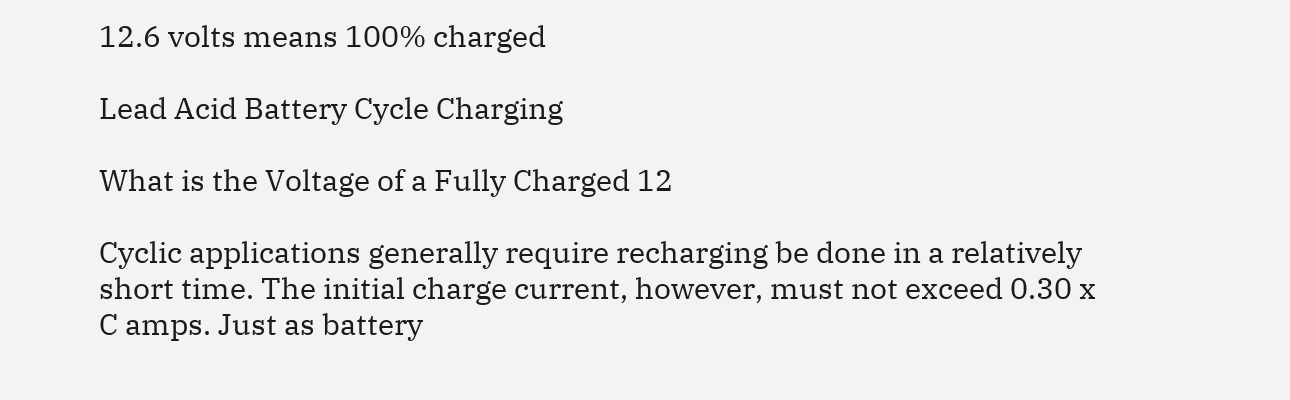12.6 volts means 100% charged

Lead Acid Battery Cycle Charging

What is the Voltage of a Fully Charged 12

Cyclic applications generally require recharging be done in a relatively short time. The initial charge current, however, must not exceed 0.30 x C amps. Just as battery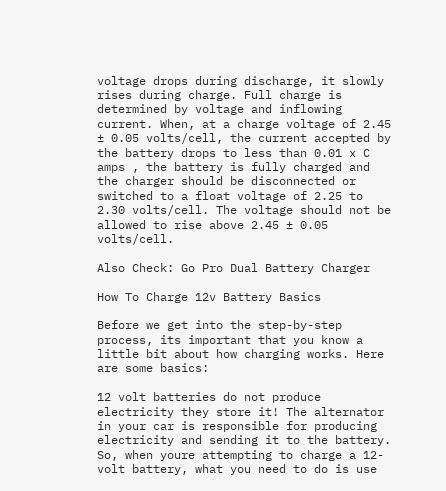voltage drops during discharge, it slowly rises during charge. Full charge is determined by voltage and inflowing current. When, at a charge voltage of 2.45 ± 0.05 volts/cell, the current accepted by the battery drops to less than 0.01 x C amps , the battery is fully charged and the charger should be disconnected or switched to a float voltage of 2.25 to 2.30 volts/cell. The voltage should not be allowed to rise above 2.45 ± 0.05 volts/cell.

Also Check: Go Pro Dual Battery Charger

How To Charge 12v Battery Basics

Before we get into the step-by-step process, its important that you know a little bit about how charging works. Here are some basics:

12 volt batteries do not produce electricity they store it! The alternator in your car is responsible for producing electricity and sending it to the battery. So, when youre attempting to charge a 12-volt battery, what you need to do is use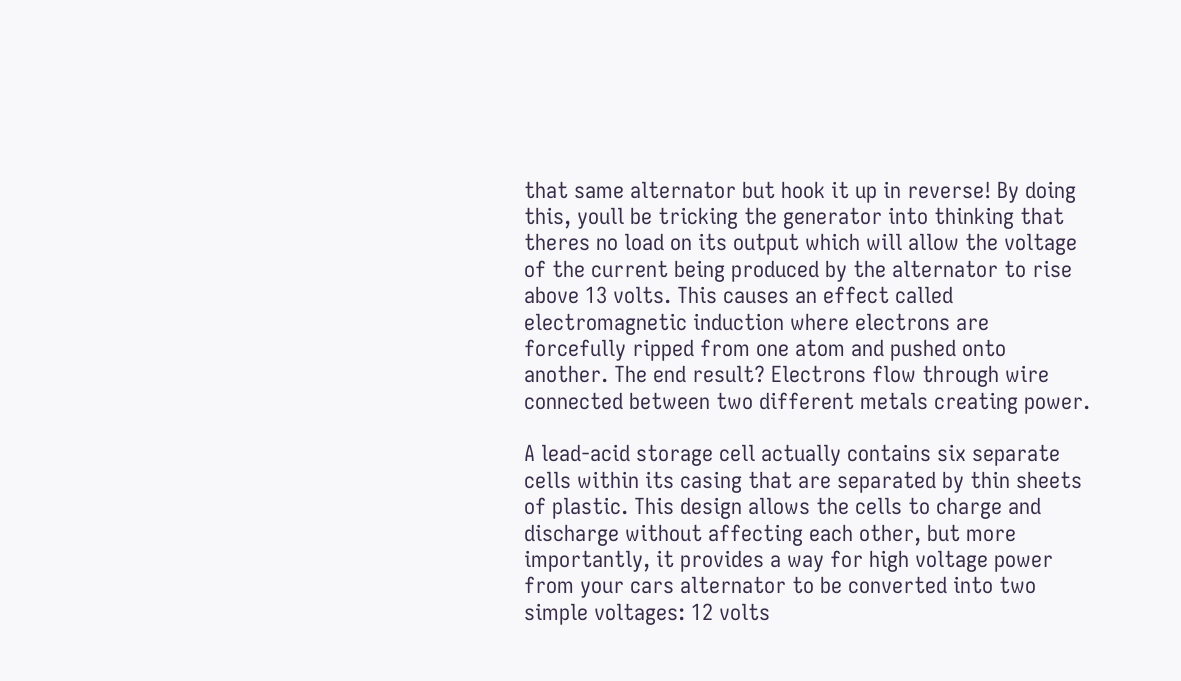that same alternator but hook it up in reverse! By doing this, youll be tricking the generator into thinking that theres no load on its output which will allow the voltage of the current being produced by the alternator to rise above 13 volts. This causes an effect called electromagnetic induction where electrons are forcefully ripped from one atom and pushed onto another. The end result? Electrons flow through wire connected between two different metals creating power.

A lead-acid storage cell actually contains six separate cells within its casing that are separated by thin sheets of plastic. This design allows the cells to charge and discharge without affecting each other, but more importantly, it provides a way for high voltage power from your cars alternator to be converted into two simple voltages: 12 volts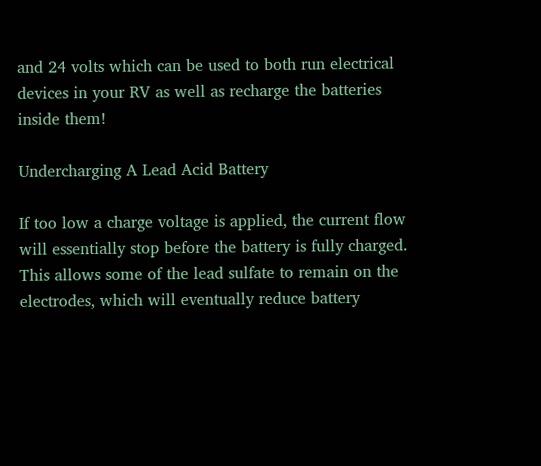and 24 volts which can be used to both run electrical devices in your RV as well as recharge the batteries inside them!

Undercharging A Lead Acid Battery

If too low a charge voltage is applied, the current flow will essentially stop before the battery is fully charged. This allows some of the lead sulfate to remain on the electrodes, which will eventually reduce battery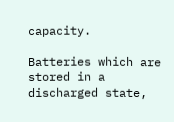capacity.

Batteries which are stored in a discharged state,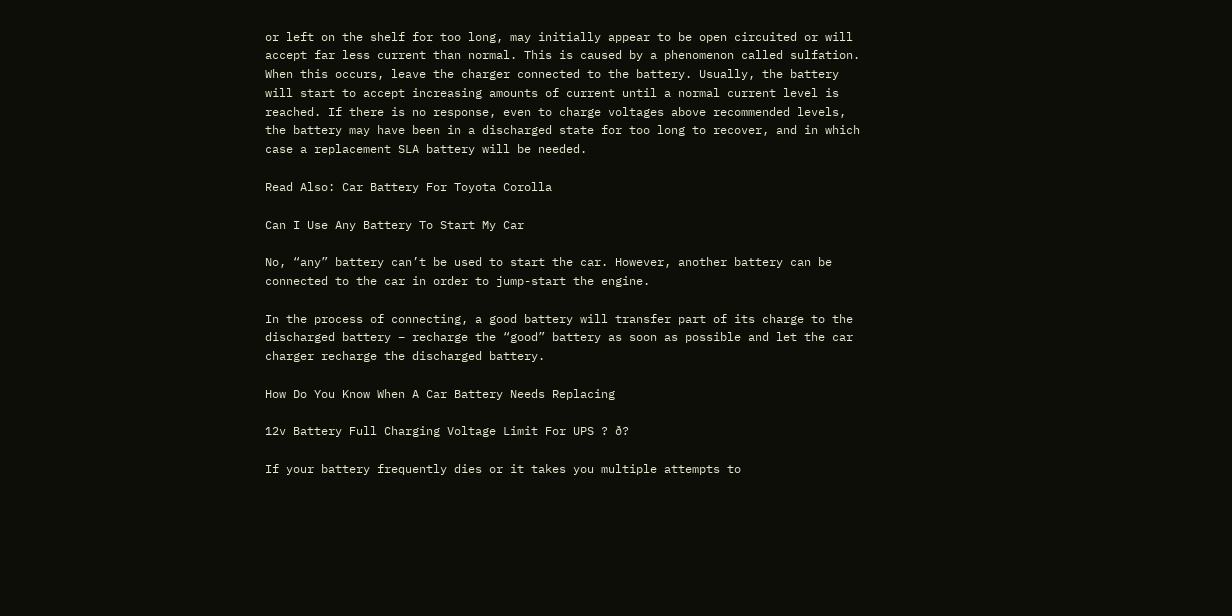or left on the shelf for too long, may initially appear to be open circuited or will accept far less current than normal. This is caused by a phenomenon called sulfation. When this occurs, leave the charger connected to the battery. Usually, the battery will start to accept increasing amounts of current until a normal current level is reached. If there is no response, even to charge voltages above recommended levels, the battery may have been in a discharged state for too long to recover, and in which case a replacement SLA battery will be needed.

Read Also: Car Battery For Toyota Corolla

Can I Use Any Battery To Start My Car

No, “any” battery can’t be used to start the car. However, another battery can be connected to the car in order to jump-start the engine.

In the process of connecting, a good battery will transfer part of its charge to the discharged battery – recharge the “good” battery as soon as possible and let the car charger recharge the discharged battery.

How Do You Know When A Car Battery Needs Replacing

12v Battery Full Charging Voltage Limit For UPS ? ð?

If your battery frequently dies or it takes you multiple attempts to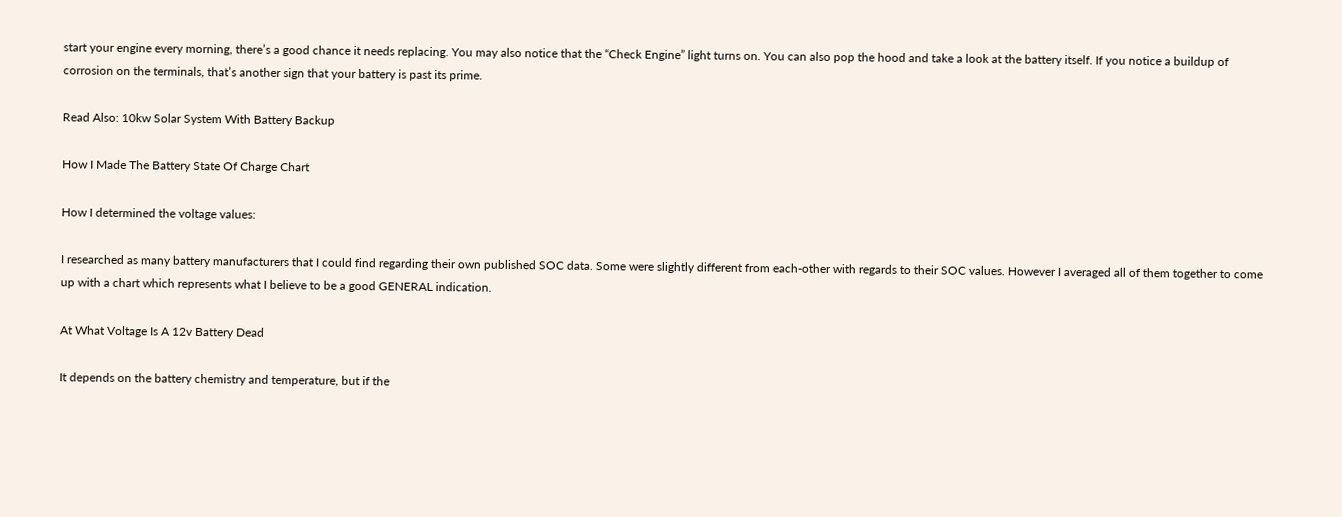start your engine every morning, there’s a good chance it needs replacing. You may also notice that the “Check Engine” light turns on. You can also pop the hood and take a look at the battery itself. If you notice a buildup of corrosion on the terminals, that’s another sign that your battery is past its prime.

Read Also: 10kw Solar System With Battery Backup

How I Made The Battery State Of Charge Chart

How I determined the voltage values:

I researched as many battery manufacturers that I could find regarding their own published SOC data. Some were slightly different from each-other with regards to their SOC values. However I averaged all of them together to come up with a chart which represents what I believe to be a good GENERAL indication.

At What Voltage Is A 12v Battery Dead

It depends on the battery chemistry and temperature, but if the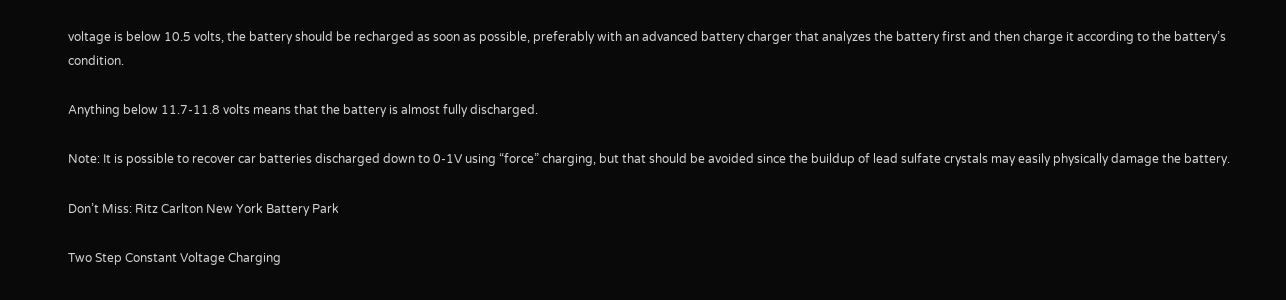voltage is below 10.5 volts, the battery should be recharged as soon as possible, preferably with an advanced battery charger that analyzes the battery first and then charge it according to the battery’s condition.

Anything below 11.7-11.8 volts means that the battery is almost fully discharged.

Note: It is possible to recover car batteries discharged down to 0-1V using “force” charging, but that should be avoided since the buildup of lead sulfate crystals may easily physically damage the battery.

Don’t Miss: Ritz Carlton New York Battery Park

Two Step Constant Voltage Charging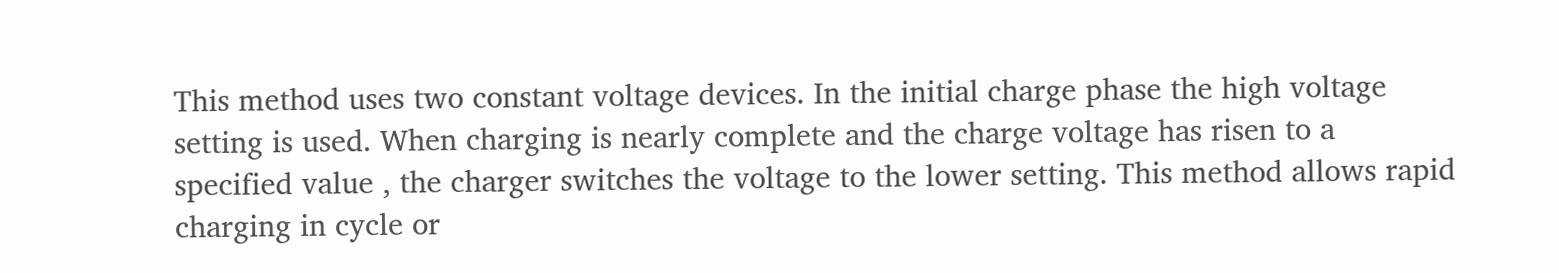This method uses two constant voltage devices. In the initial charge phase the high voltage setting is used. When charging is nearly complete and the charge voltage has risen to a specified value , the charger switches the voltage to the lower setting. This method allows rapid charging in cycle or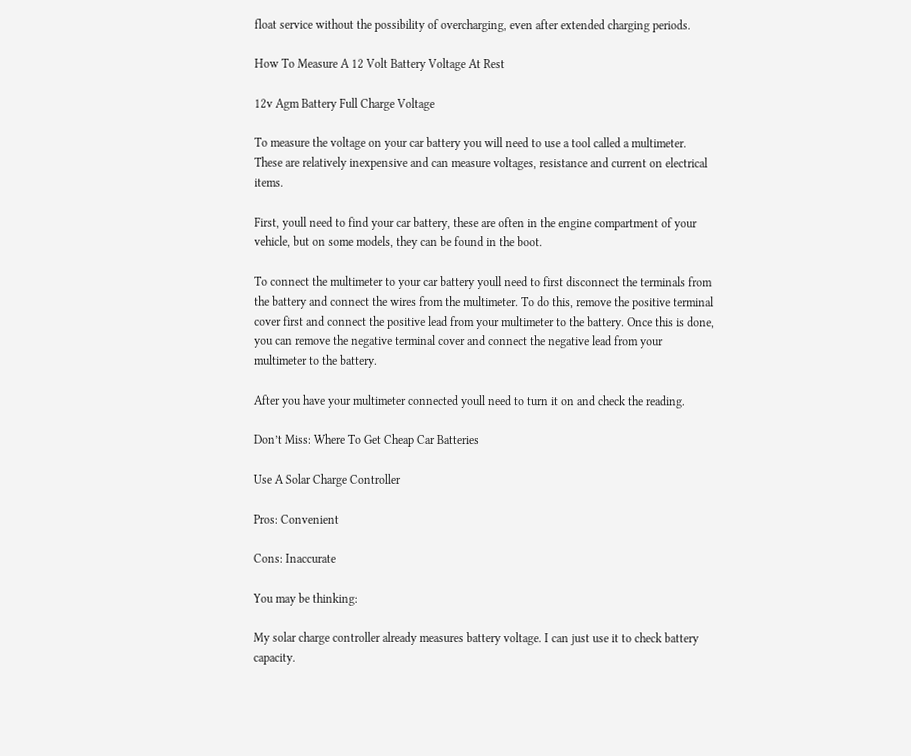float service without the possibility of overcharging, even after extended charging periods.

How To Measure A 12 Volt Battery Voltage At Rest

12v Agm Battery Full Charge Voltage

To measure the voltage on your car battery you will need to use a tool called a multimeter. These are relatively inexpensive and can measure voltages, resistance and current on electrical items.

First, youll need to find your car battery, these are often in the engine compartment of your vehicle, but on some models, they can be found in the boot.

To connect the multimeter to your car battery youll need to first disconnect the terminals from the battery and connect the wires from the multimeter. To do this, remove the positive terminal cover first and connect the positive lead from your multimeter to the battery. Once this is done, you can remove the negative terminal cover and connect the negative lead from your multimeter to the battery.

After you have your multimeter connected youll need to turn it on and check the reading.

Don’t Miss: Where To Get Cheap Car Batteries

Use A Solar Charge Controller

Pros: Convenient

Cons: Inaccurate

You may be thinking:

My solar charge controller already measures battery voltage. I can just use it to check battery capacity.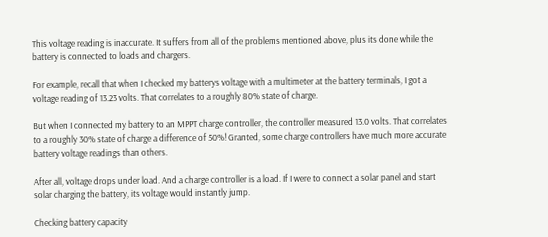This voltage reading is inaccurate. It suffers from all of the problems mentioned above, plus its done while the battery is connected to loads and chargers.

For example, recall that when I checked my batterys voltage with a multimeter at the battery terminals, I got a voltage reading of 13.23 volts. That correlates to a roughly 80% state of charge.

But when I connected my battery to an MPPT charge controller, the controller measured 13.0 volts. That correlates to a roughly 30% state of charge a difference of 50%! Granted, some charge controllers have much more accurate battery voltage readings than others.

After all, voltage drops under load. And a charge controller is a load. If I were to connect a solar panel and start solar charging the battery, its voltage would instantly jump.

Checking battery capacity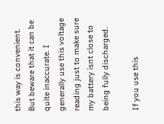this way is convenient. But beware that it can be quite inaccurate. I generally use this voltage reading just to make sure my battery isnt close to being fully discharged.

If you use this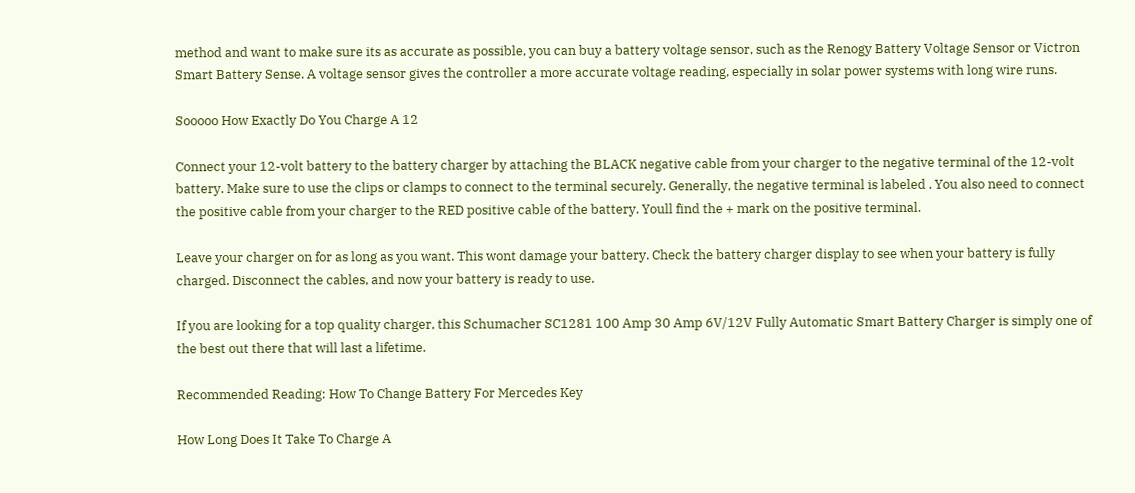method and want to make sure its as accurate as possible, you can buy a battery voltage sensor, such as the Renogy Battery Voltage Sensor or Victron Smart Battery Sense. A voltage sensor gives the controller a more accurate voltage reading, especially in solar power systems with long wire runs.

Sooooo How Exactly Do You Charge A 12

Connect your 12-volt battery to the battery charger by attaching the BLACK negative cable from your charger to the negative terminal of the 12-volt battery. Make sure to use the clips or clamps to connect to the terminal securely. Generally, the negative terminal is labeled . You also need to connect the positive cable from your charger to the RED positive cable of the battery. Youll find the + mark on the positive terminal.

Leave your charger on for as long as you want. This wont damage your battery. Check the battery charger display to see when your battery is fully charged. Disconnect the cables, and now your battery is ready to use.

If you are looking for a top quality charger, this Schumacher SC1281 100 Amp 30 Amp 6V/12V Fully Automatic Smart Battery Charger is simply one of the best out there that will last a lifetime.

Recommended Reading: How To Change Battery For Mercedes Key

How Long Does It Take To Charge A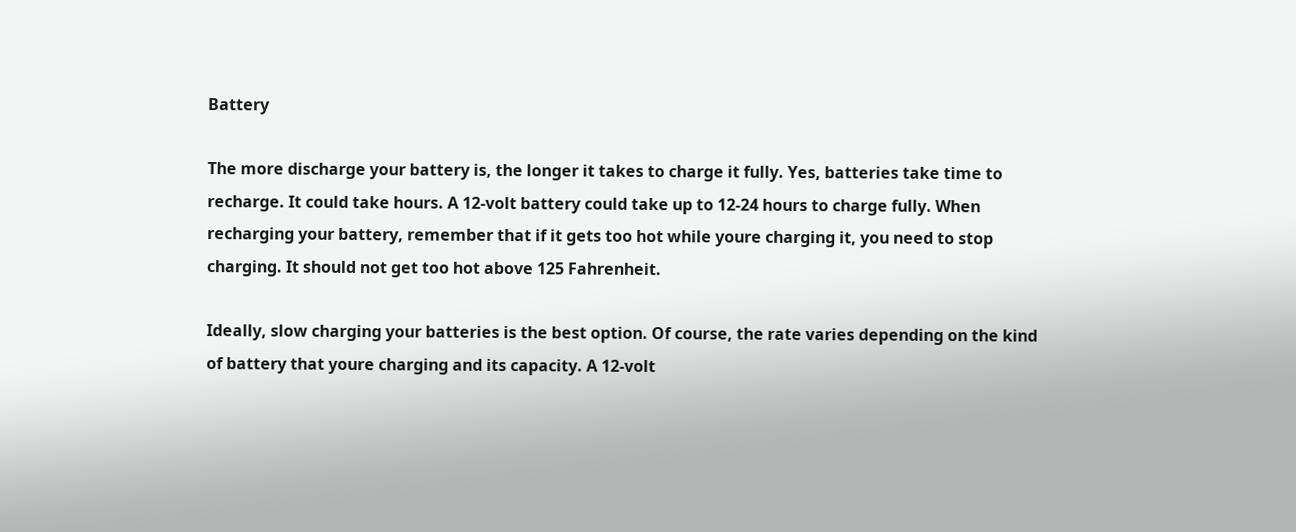Battery

The more discharge your battery is, the longer it takes to charge it fully. Yes, batteries take time to recharge. It could take hours. A 12-volt battery could take up to 12-24 hours to charge fully. When recharging your battery, remember that if it gets too hot while youre charging it, you need to stop charging. It should not get too hot above 125 Fahrenheit.

Ideally, slow charging your batteries is the best option. Of course, the rate varies depending on the kind of battery that youre charging and its capacity. A 12-volt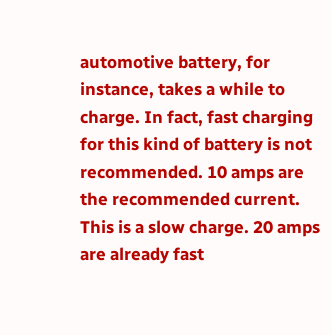automotive battery, for instance, takes a while to charge. In fact, fast charging for this kind of battery is not recommended. 10 amps are the recommended current. This is a slow charge. 20 amps are already fast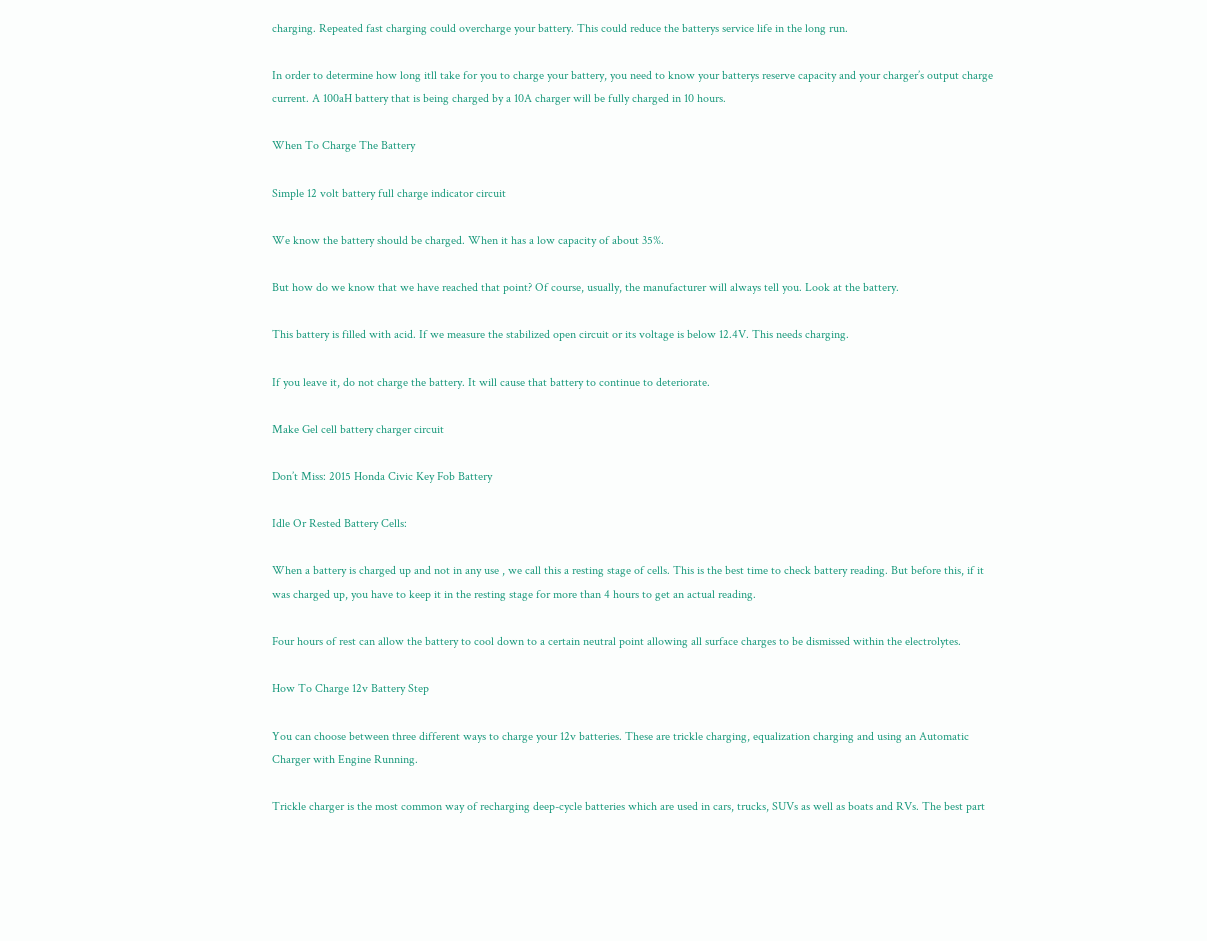charging. Repeated fast charging could overcharge your battery. This could reduce the batterys service life in the long run.

In order to determine how long itll take for you to charge your battery, you need to know your batterys reserve capacity and your charger’s output charge current. A 100aH battery that is being charged by a 10A charger will be fully charged in 10 hours.

When To Charge The Battery

Simple 12 volt battery full charge indicator circuit

We know the battery should be charged. When it has a low capacity of about 35%.

But how do we know that we have reached that point? Of course, usually, the manufacturer will always tell you. Look at the battery.

This battery is filled with acid. If we measure the stabilized open circuit or its voltage is below 12.4V. This needs charging.

If you leave it, do not charge the battery. It will cause that battery to continue to deteriorate.

Make Gel cell battery charger circuit

Don’t Miss: 2015 Honda Civic Key Fob Battery

Idle Or Rested Battery Cells:

When a battery is charged up and not in any use , we call this a resting stage of cells. This is the best time to check battery reading. But before this, if it was charged up, you have to keep it in the resting stage for more than 4 hours to get an actual reading.

Four hours of rest can allow the battery to cool down to a certain neutral point allowing all surface charges to be dismissed within the electrolytes.

How To Charge 12v Battery Step

You can choose between three different ways to charge your 12v batteries. These are trickle charging, equalization charging and using an Automatic Charger with Engine Running.

Trickle charger is the most common way of recharging deep-cycle batteries which are used in cars, trucks, SUVs as well as boats and RVs. The best part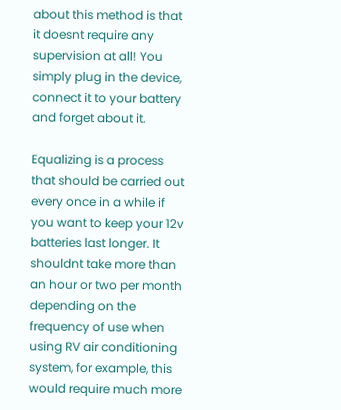about this method is that it doesnt require any supervision at all! You simply plug in the device, connect it to your battery and forget about it.

Equalizing is a process that should be carried out every once in a while if you want to keep your 12v batteries last longer. It shouldnt take more than an hour or two per month depending on the frequency of use when using RV air conditioning system, for example, this would require much more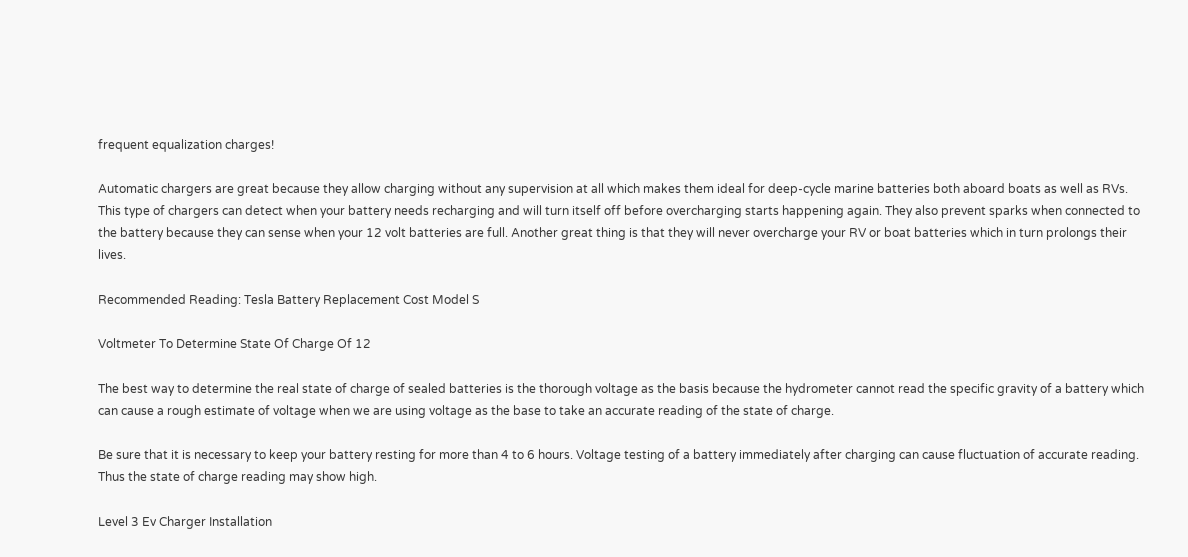frequent equalization charges!

Automatic chargers are great because they allow charging without any supervision at all which makes them ideal for deep-cycle marine batteries both aboard boats as well as RVs. This type of chargers can detect when your battery needs recharging and will turn itself off before overcharging starts happening again. They also prevent sparks when connected to the battery because they can sense when your 12 volt batteries are full. Another great thing is that they will never overcharge your RV or boat batteries which in turn prolongs their lives.

Recommended Reading: Tesla Battery Replacement Cost Model S

Voltmeter To Determine State Of Charge Of 12

The best way to determine the real state of charge of sealed batteries is the thorough voltage as the basis because the hydrometer cannot read the specific gravity of a battery which can cause a rough estimate of voltage when we are using voltage as the base to take an accurate reading of the state of charge.

Be sure that it is necessary to keep your battery resting for more than 4 to 6 hours. Voltage testing of a battery immediately after charging can cause fluctuation of accurate reading. Thus the state of charge reading may show high.

Level 3 Ev Charger Installation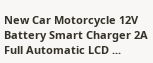New Car Motorcycle 12V Battery Smart Charger 2A Full Automatic LCD ...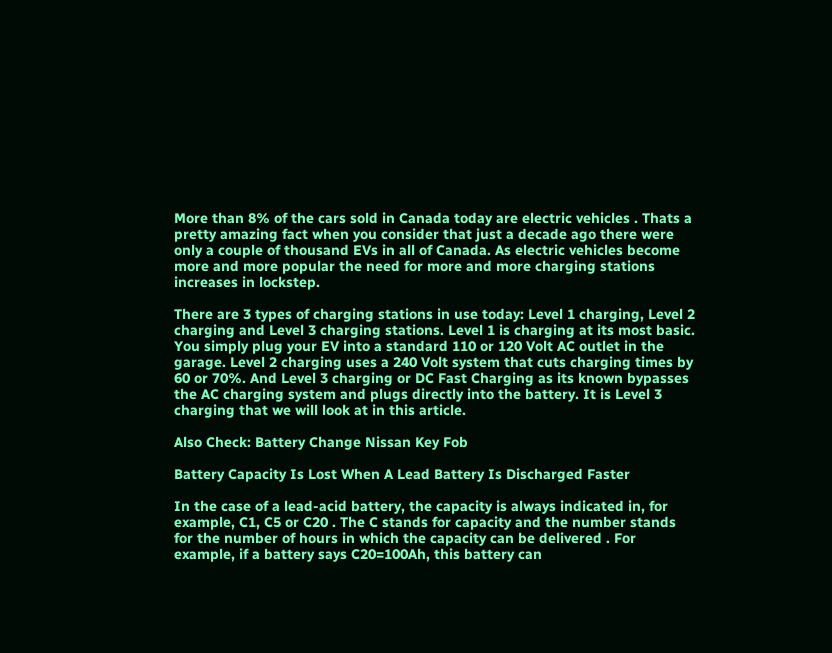More than 8% of the cars sold in Canada today are electric vehicles . Thats a pretty amazing fact when you consider that just a decade ago there were only a couple of thousand EVs in all of Canada. As electric vehicles become more and more popular the need for more and more charging stations increases in lockstep.

There are 3 types of charging stations in use today: Level 1 charging, Level 2 charging and Level 3 charging stations. Level 1 is charging at its most basic. You simply plug your EV into a standard 110 or 120 Volt AC outlet in the garage. Level 2 charging uses a 240 Volt system that cuts charging times by 60 or 70%. And Level 3 charging or DC Fast Charging as its known bypasses the AC charging system and plugs directly into the battery. It is Level 3 charging that we will look at in this article.

Also Check: Battery Change Nissan Key Fob

Battery Capacity Is Lost When A Lead Battery Is Discharged Faster

In the case of a lead-acid battery, the capacity is always indicated in, for example, C1, C5 or C20 . The C stands for capacity and the number stands for the number of hours in which the capacity can be delivered . For example, if a battery says C20=100Ah, this battery can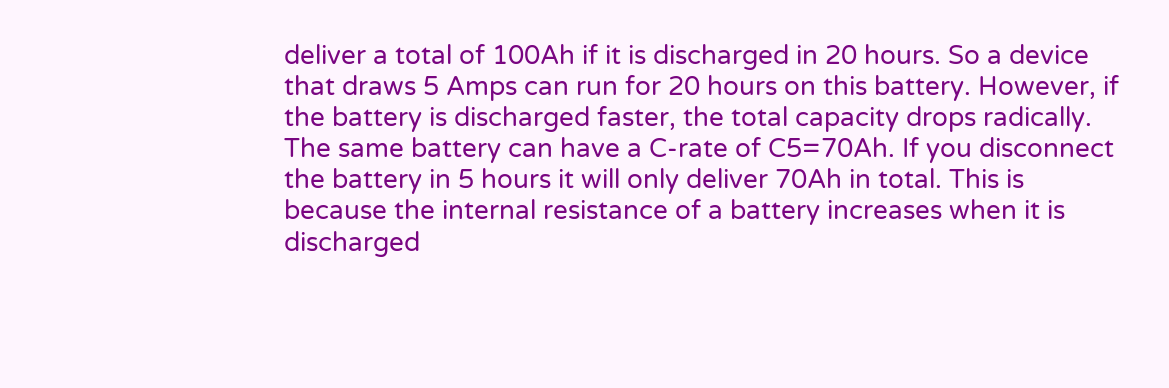deliver a total of 100Ah if it is discharged in 20 hours. So a device that draws 5 Amps can run for 20 hours on this battery. However, if the battery is discharged faster, the total capacity drops radically. The same battery can have a C-rate of C5=70Ah. If you disconnect the battery in 5 hours it will only deliver 70Ah in total. This is because the internal resistance of a battery increases when it is discharged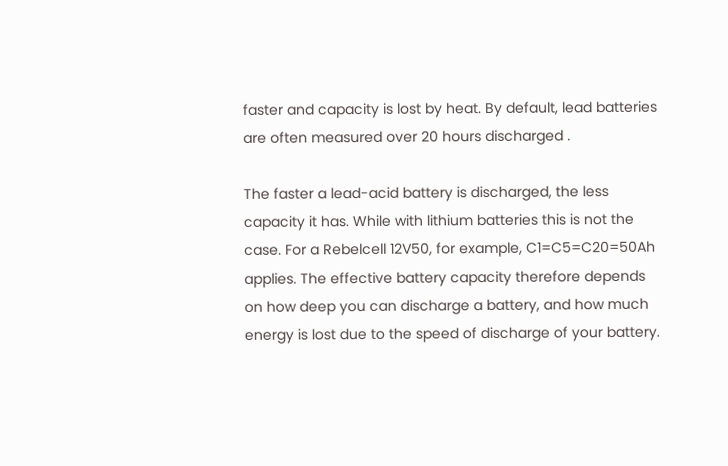faster and capacity is lost by heat. By default, lead batteries are often measured over 20 hours discharged .

The faster a lead-acid battery is discharged, the less capacity it has. While with lithium batteries this is not the case. For a Rebelcell 12V50, for example, C1=C5=C20=50Ah applies. The effective battery capacity therefore depends on how deep you can discharge a battery, and how much energy is lost due to the speed of discharge of your battery.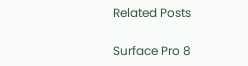Related Posts

Surface Pro 8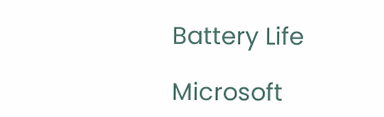Battery Life

Microsoft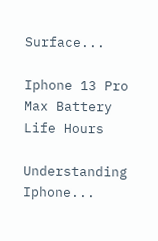Surface...

Iphone 13 Pro Max Battery Life Hours

Understanding Iphone...